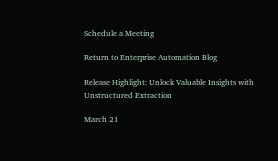Schedule a Meeting

Return to Enterprise Automation Blog

Release Highlight: Unlock Valuable Insights with Unstructured Extraction

March 21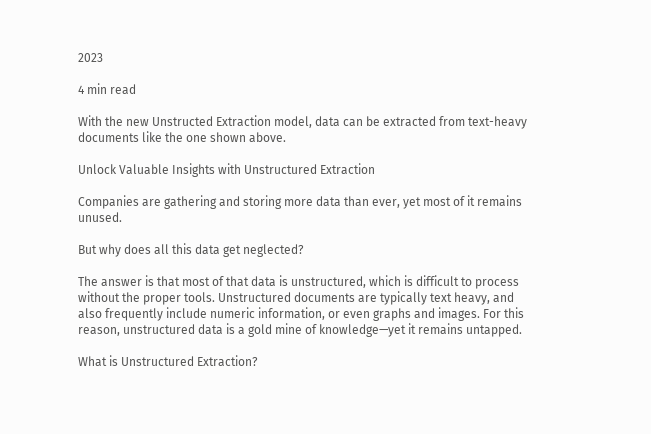2023

4 min read

With the new Unstructed Extraction model, data can be extracted from text-heavy documents like the one shown above.

Unlock Valuable Insights with Unstructured Extraction

Companies are gathering and storing more data than ever, yet most of it remains unused.

But why does all this data get neglected?

The answer is that most of that data is unstructured, which is difficult to process without the proper tools. Unstructured documents are typically text heavy, and also frequently include numeric information, or even graphs and images. For this reason, unstructured data is a gold mine of knowledge—yet it remains untapped.

What is Unstructured Extraction?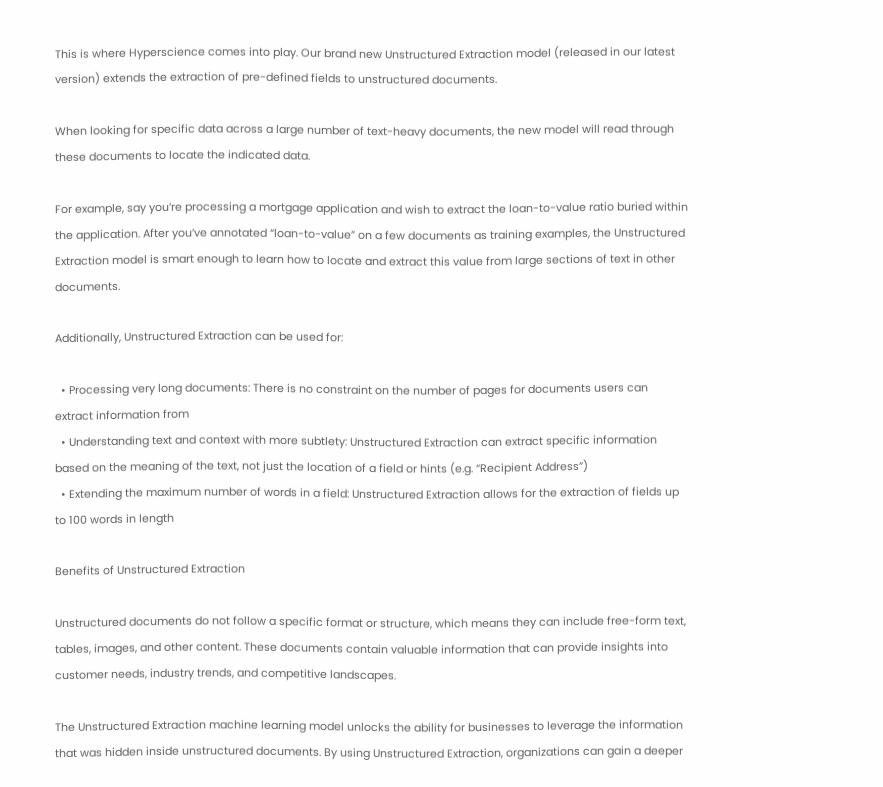This is where Hyperscience comes into play. Our brand new Unstructured Extraction model (released in our latest version) extends the extraction of pre-defined fields to unstructured documents.

When looking for specific data across a large number of text-heavy documents, the new model will read through these documents to locate the indicated data.

For example, say you’re processing a mortgage application and wish to extract the loan-to-value ratio buried within the application. After you’ve annotated “loan-to-value” on a few documents as training examples, the Unstructured Extraction model is smart enough to learn how to locate and extract this value from large sections of text in other documents.

Additionally, Unstructured Extraction can be used for:

  • Processing very long documents: There is no constraint on the number of pages for documents users can extract information from
  • Understanding text and context with more subtlety: Unstructured Extraction can extract specific information based on the meaning of the text, not just the location of a field or hints (e.g. “Recipient Address”)
  • Extending the maximum number of words in a field: Unstructured Extraction allows for the extraction of fields up to 100 words in length

Benefits of Unstructured Extraction

Unstructured documents do not follow a specific format or structure, which means they can include free-form text, tables, images, and other content. These documents contain valuable information that can provide insights into customer needs, industry trends, and competitive landscapes.

The Unstructured Extraction machine learning model unlocks the ability for businesses to leverage the information that was hidden inside unstructured documents. By using Unstructured Extraction, organizations can gain a deeper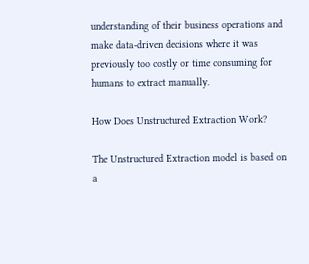understanding of their business operations and make data-driven decisions where it was previously too costly or time consuming for humans to extract manually.

How Does Unstructured Extraction Work?

The Unstructured Extraction model is based on a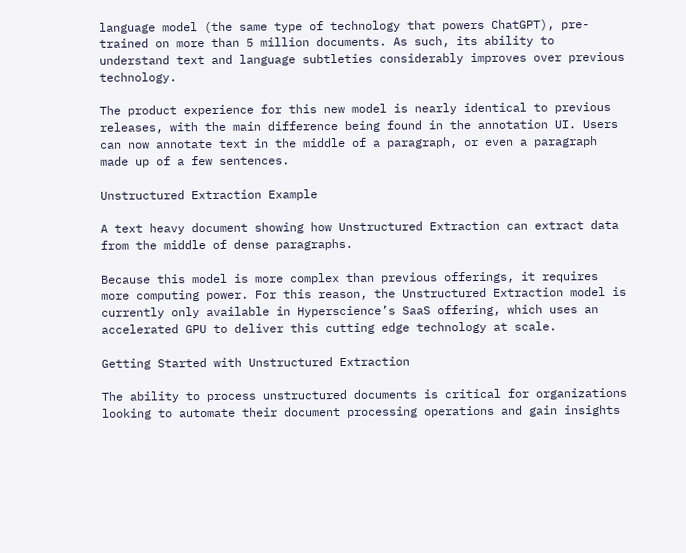language model (the same type of technology that powers ChatGPT), pre-trained on more than 5 million documents. As such, its ability to understand text and language subtleties considerably improves over previous technology.

The product experience for this new model is nearly identical to previous releases, with the main difference being found in the annotation UI. Users can now annotate text in the middle of a paragraph, or even a paragraph made up of a few sentences.

Unstructured Extraction Example

A text heavy document showing how Unstructured Extraction can extract data from the middle of dense paragraphs.

Because this model is more complex than previous offerings, it requires more computing power. For this reason, the Unstructured Extraction model is currently only available in Hyperscience’s SaaS offering, which uses an accelerated GPU to deliver this cutting edge technology at scale.

Getting Started with Unstructured Extraction

The ability to process unstructured documents is critical for organizations looking to automate their document processing operations and gain insights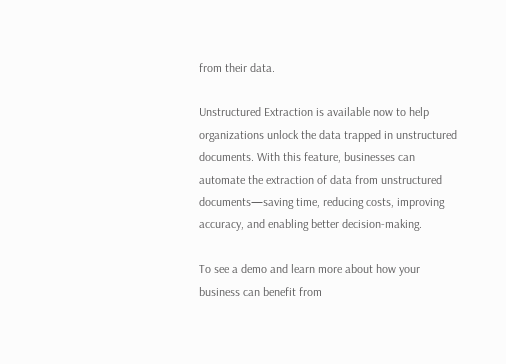from their data.

Unstructured Extraction is available now to help organizations unlock the data trapped in unstructured documents. With this feature, businesses can automate the extraction of data from unstructured documents—saving time, reducing costs, improving accuracy, and enabling better decision-making.

To see a demo and learn more about how your business can benefit from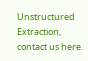Unstructured Extraction, contact us here.